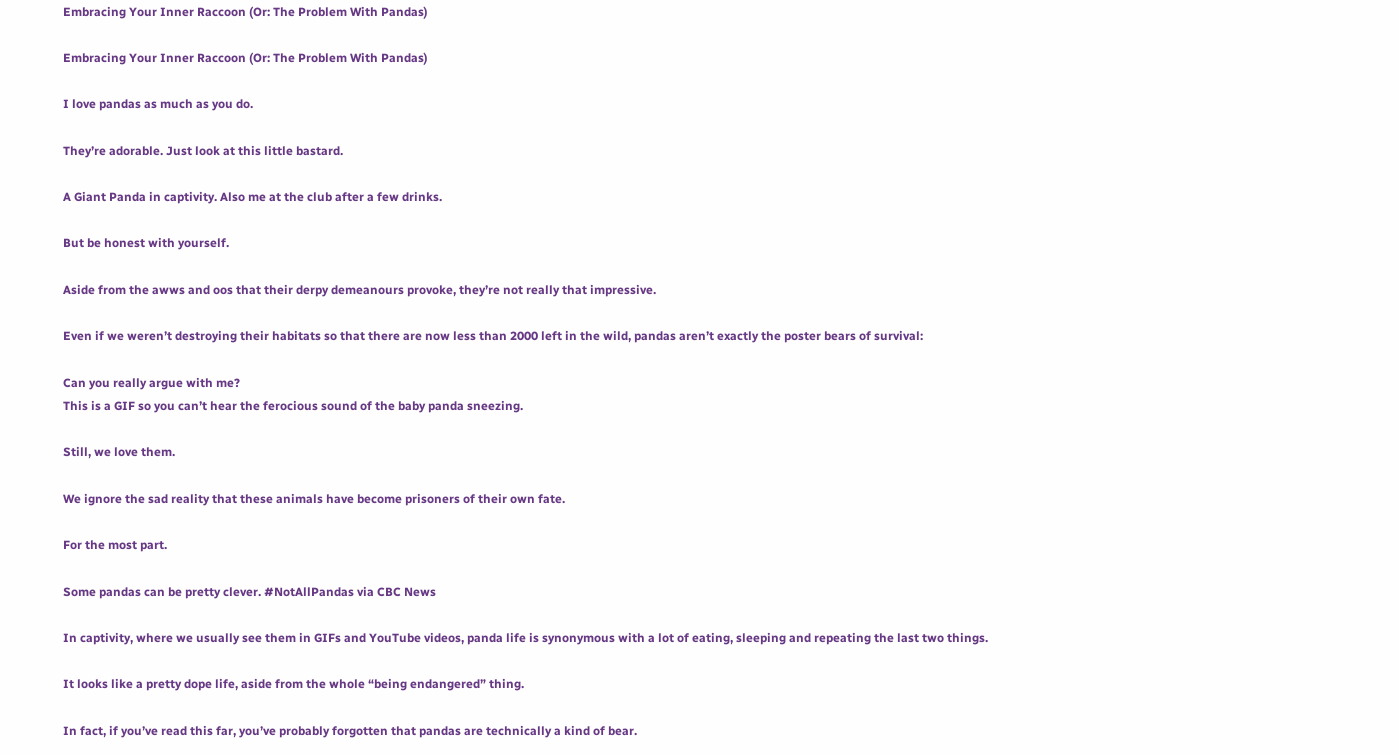Embracing Your Inner Raccoon (Or: The Problem With Pandas)

Embracing Your Inner Raccoon (Or: The Problem With Pandas)

I love pandas as much as you do.

They’re adorable. Just look at this little bastard.

A Giant Panda in captivity. Also me at the club after a few drinks.

But be honest with yourself.

Aside from the awws and oos that their derpy demeanours provoke, they’re not really that impressive.

Even if we weren’t destroying their habitats so that there are now less than 2000 left in the wild, pandas aren’t exactly the poster bears of survival:

Can you really argue with me?
This is a GIF so you can’t hear the ferocious sound of the baby panda sneezing.

Still, we love them.

We ignore the sad reality that these animals have become prisoners of their own fate.

For the most part.

Some pandas can be pretty clever. #NotAllPandas via CBC News

In captivity, where we usually see them in GIFs and YouTube videos, panda life is synonymous with a lot of eating, sleeping and repeating the last two things.

It looks like a pretty dope life, aside from the whole “being endangered” thing.

In fact, if you’ve read this far, you’ve probably forgotten that pandas are technically a kind of bear.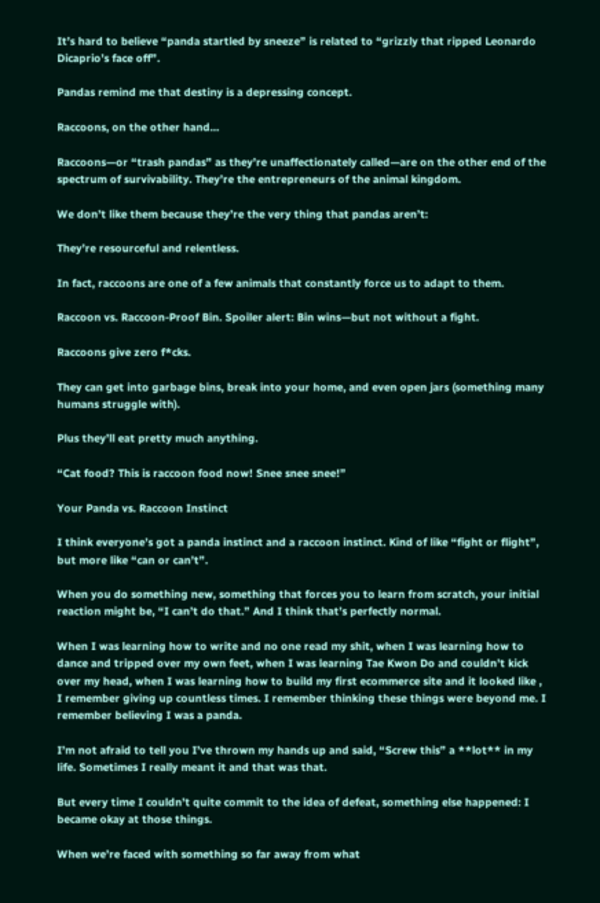It’s hard to believe “panda startled by sneeze” is related to “grizzly that ripped Leonardo Dicaprio’s face off”.

Pandas remind me that destiny is a depressing concept.

Raccoons, on the other hand…

Raccoons—or “trash pandas” as they’re unaffectionately called—are on the other end of the spectrum of survivability. They’re the entrepreneurs of the animal kingdom.

We don’t like them because they’re the very thing that pandas aren’t:

They’re resourceful and relentless.

In fact, raccoons are one of a few animals that constantly force us to adapt to them.

Raccoon vs. Raccoon-Proof Bin. Spoiler alert: Bin wins—but not without a fight.

Raccoons give zero f*cks.

They can get into garbage bins, break into your home, and even open jars (something many humans struggle with).

Plus they’ll eat pretty much anything.

“Cat food? This is raccoon food now! Snee snee snee!”

Your Panda vs. Raccoon Instinct

I think everyone’s got a panda instinct and a raccoon instinct. Kind of like “fight or flight”, but more like “can or can’t”.

When you do something new, something that forces you to learn from scratch, your initial reaction might be, “I can’t do that.” And I think that’s perfectly normal.

When I was learning how to write and no one read my shit, when I was learning how to dance and tripped over my own feet, when I was learning Tae Kwon Do and couldn’t kick over my head, when I was learning how to build my first ecommerce site and it looked like , I remember giving up countless times. I remember thinking these things were beyond me. I remember believing I was a panda.

I’m not afraid to tell you I’ve thrown my hands up and said, “Screw this” a **lot** in my life. Sometimes I really meant it and that was that.

But every time I couldn’t quite commit to the idea of defeat, something else happened: I became okay at those things.

When we’re faced with something so far away from what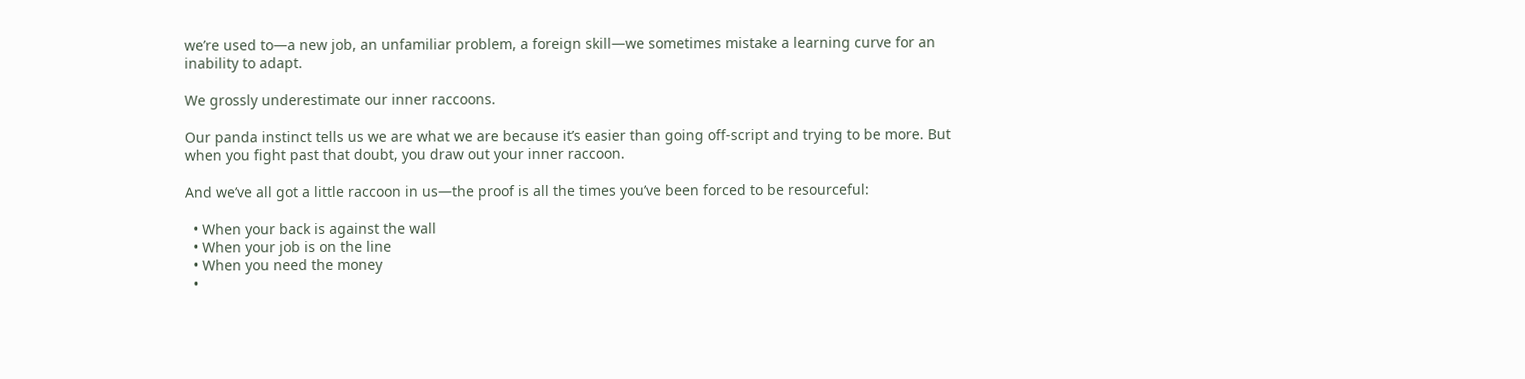we’re used to—a new job, an unfamiliar problem, a foreign skill—we sometimes mistake a learning curve for an inability to adapt.

We grossly underestimate our inner raccoons.

Our panda instinct tells us we are what we are because it’s easier than going off-script and trying to be more. But when you fight past that doubt, you draw out your inner raccoon.

And we’ve all got a little raccoon in us—the proof is all the times you’ve been forced to be resourceful:

  • When your back is against the wall
  • When your job is on the line
  • When you need the money
  •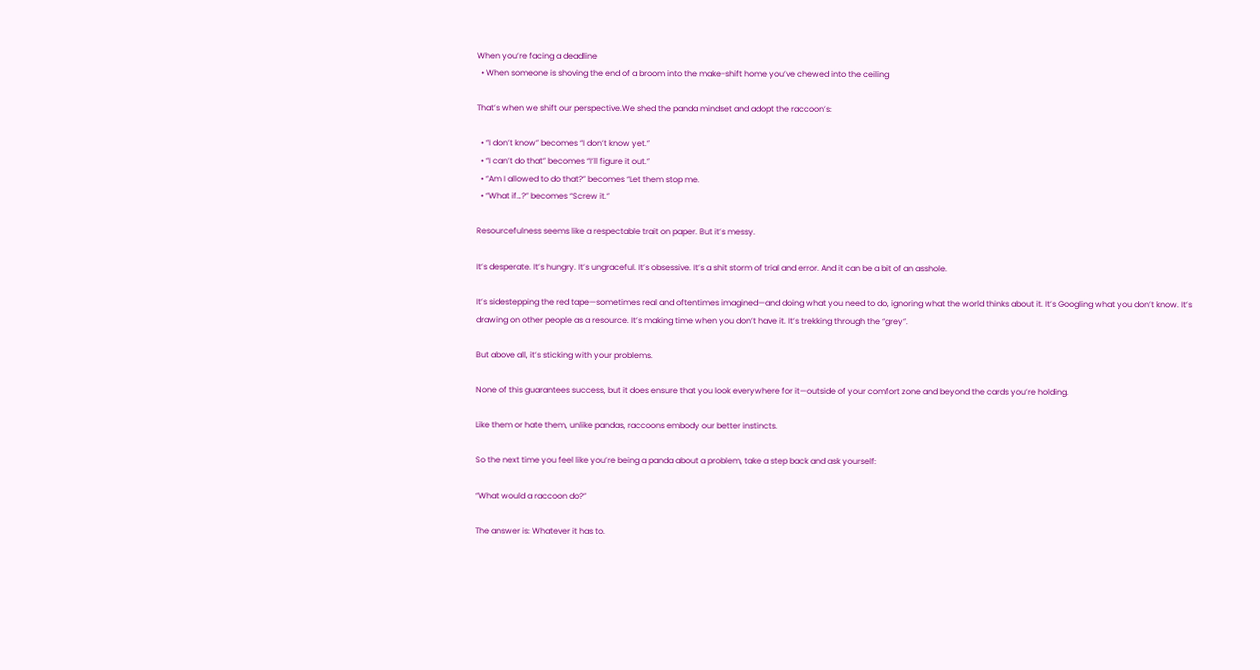When you’re facing a deadline
  • When someone is shoving the end of a broom into the make-shift home you’ve chewed into the ceiling

That’s when we shift our perspective.We shed the panda mindset and adopt the raccoon’s:

  • “I don’t know” becomes “I don’t know yet.”
  • “I can’t do that” becomes “I’ll figure it out.”
  • “Am I allowed to do that?” becomes “Let them stop me.
  • “What if…?” becomes “Screw it.”

Resourcefulness seems like a respectable trait on paper. But it’s messy.

It’s desperate. It’s hungry. It’s ungraceful. It’s obsessive. It’s a shit storm of trial and error. And it can be a bit of an asshole.

It’s sidestepping the red tape—sometimes real and oftentimes imagined—and doing what you need to do, ignoring what the world thinks about it. It’s Googling what you don’t know. It’s drawing on other people as a resource. It’s making time when you don’t have it. It’s trekking through the “grey”.

But above all, it’s sticking with your problems.

None of this guarantees success, but it does ensure that you look everywhere for it—outside of your comfort zone and beyond the cards you’re holding.

Like them or hate them, unlike pandas, raccoons embody our better instincts.

So the next time you feel like you’re being a panda about a problem, take a step back and ask yourself:

“What would a raccoon do?”

The answer is: Whatever it has to.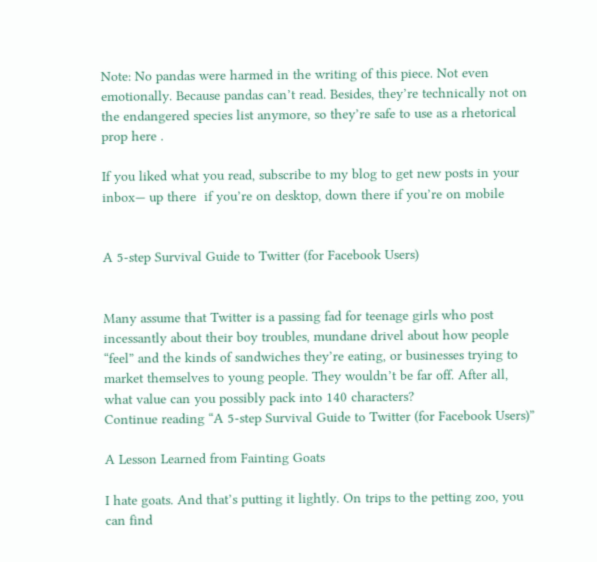Note: No pandas were harmed in the writing of this piece. Not even emotionally. Because pandas can’t read. Besides, they’re technically not on the endangered species list anymore, so they’re safe to use as a rhetorical prop here .

If you liked what you read, subscribe to my blog to get new posts in your inbox— up there  if you’re on desktop, down there if you’re on mobile


A 5-step Survival Guide to Twitter (for Facebook Users)


Many assume that Twitter is a passing fad for teenage girls who post incessantly about their boy troubles, mundane drivel about how people “feel” and the kinds of sandwiches they’re eating, or businesses trying to market themselves to young people. They wouldn’t be far off. After all, what value can you possibly pack into 140 characters?
Continue reading “A 5-step Survival Guide to Twitter (for Facebook Users)”

A Lesson Learned from Fainting Goats

I hate goats. And that’s putting it lightly. On trips to the petting zoo, you can find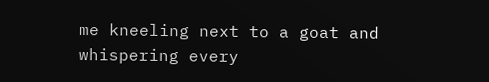me kneeling next to a goat and whispering every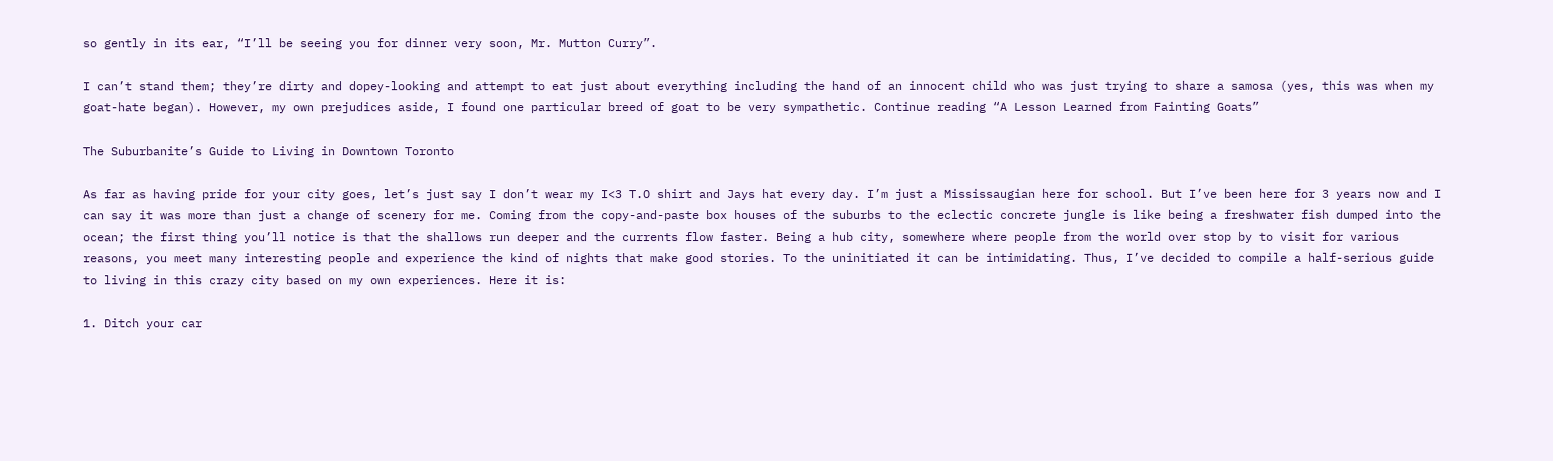so gently in its ear, “I’ll be seeing you for dinner very soon, Mr. Mutton Curry”.

I can’t stand them; they’re dirty and dopey-looking and attempt to eat just about everything including the hand of an innocent child who was just trying to share a samosa (yes, this was when my goat-hate began). However, my own prejudices aside, I found one particular breed of goat to be very sympathetic. Continue reading “A Lesson Learned from Fainting Goats”

The Suburbanite’s Guide to Living in Downtown Toronto

As far as having pride for your city goes, let’s just say I don’t wear my I<3 T.O shirt and Jays hat every day. I’m just a Mississaugian here for school. But I’ve been here for 3 years now and I can say it was more than just a change of scenery for me. Coming from the copy-and-paste box houses of the suburbs to the eclectic concrete jungle is like being a freshwater fish dumped into the ocean; the first thing you’ll notice is that the shallows run deeper and the currents flow faster. Being a hub city, somewhere where people from the world over stop by to visit for various reasons, you meet many interesting people and experience the kind of nights that make good stories. To the uninitiated it can be intimidating. Thus, I’ve decided to compile a half-serious guide to living in this crazy city based on my own experiences. Here it is:

1. Ditch your car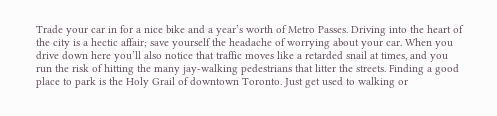Trade your car in for a nice bike and a year’s worth of Metro Passes. Driving into the heart of the city is a hectic affair; save yourself the headache of worrying about your car. When you drive down here you’ll also notice that traffic moves like a retarded snail at times, and you run the risk of hitting the many jay-walking pedestrians that litter the streets. Finding a good place to park is the Holy Grail of downtown Toronto. Just get used to walking or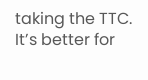taking the TTC. It’s better for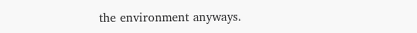the environment anyways.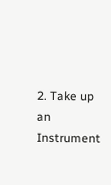2. Take up an Instrument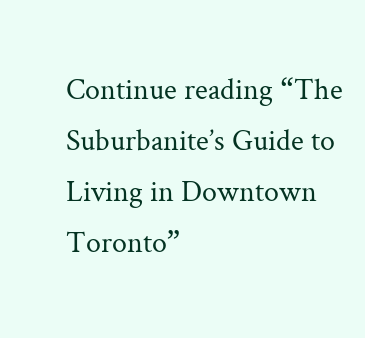Continue reading “The Suburbanite’s Guide to Living in Downtown Toronto”